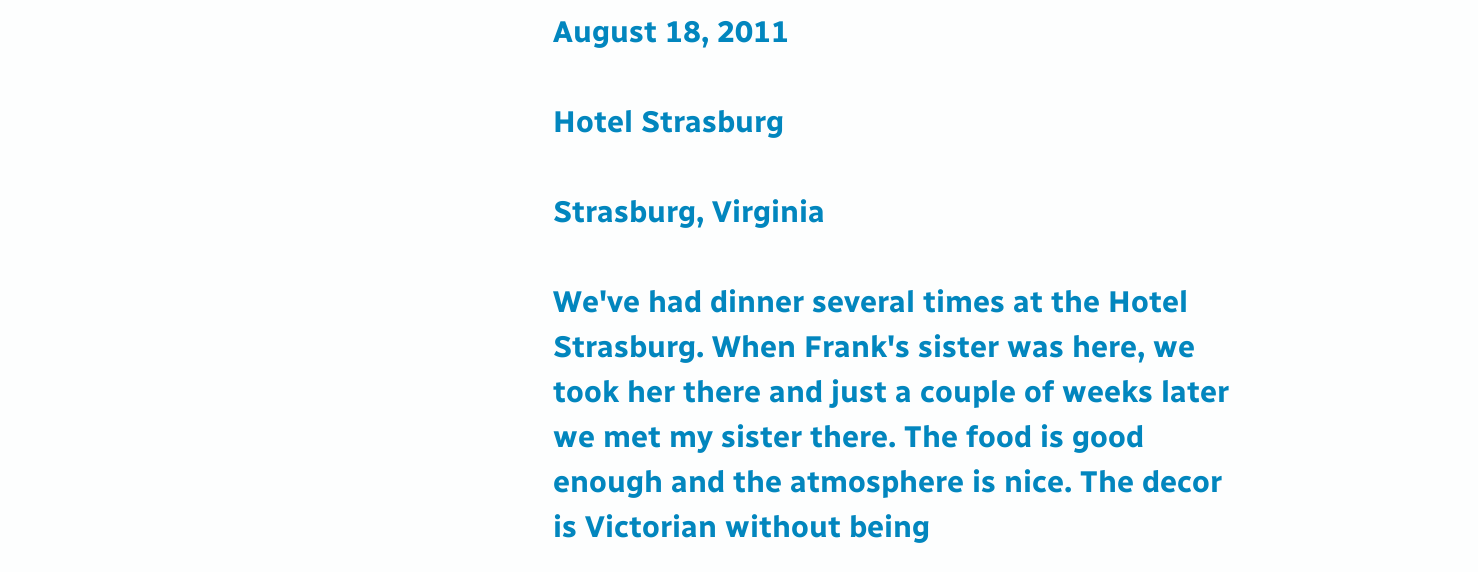August 18, 2011

Hotel Strasburg

Strasburg, Virginia

We've had dinner several times at the Hotel Strasburg. When Frank's sister was here, we took her there and just a couple of weeks later we met my sister there. The food is good enough and the atmosphere is nice. The decor is Victorian without being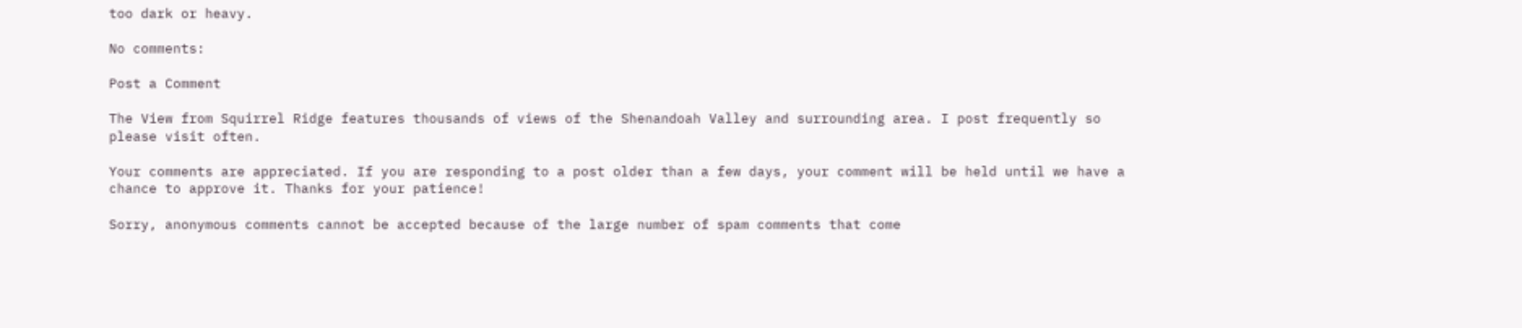too dark or heavy.

No comments:

Post a Comment

The View from Squirrel Ridge features thousands of views of the Shenandoah Valley and surrounding area. I post frequently so please visit often.

Your comments are appreciated. If you are responding to a post older than a few days, your comment will be held until we have a chance to approve it. Thanks for your patience!

Sorry, anonymous comments cannot be accepted because of the large number of spam comments that come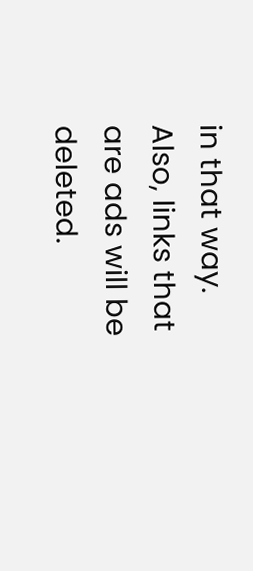in that way. Also, links that are ads will be deleted.